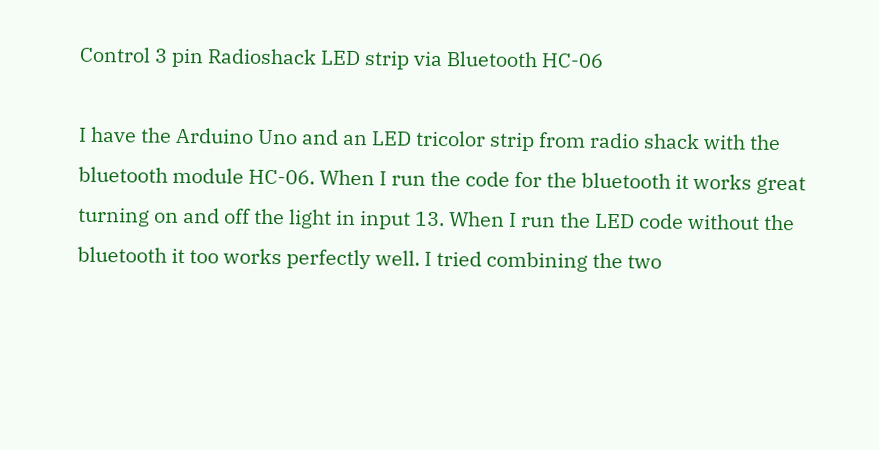Control 3 pin Radioshack LED strip via Bluetooth HC-06

I have the Arduino Uno and an LED tricolor strip from radio shack with the bluetooth module HC-06. When I run the code for the bluetooth it works great turning on and off the light in input 13. When I run the LED code without the bluetooth it too works perfectly well. I tried combining the two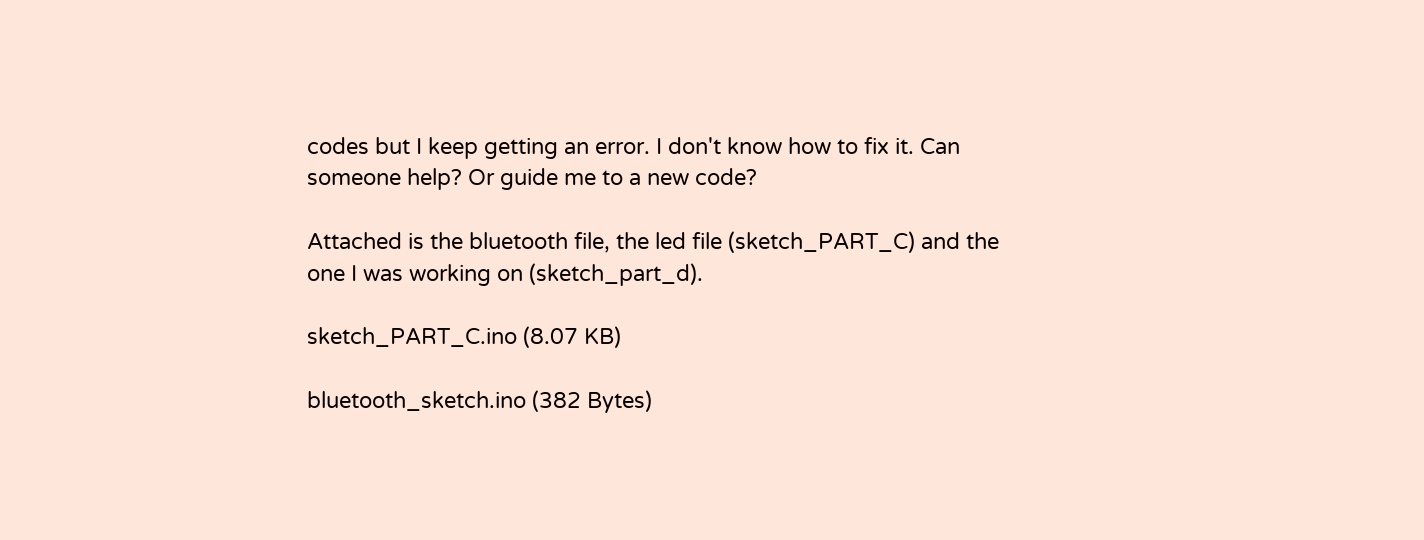codes but I keep getting an error. I don't know how to fix it. Can someone help? Or guide me to a new code?

Attached is the bluetooth file, the led file (sketch_PART_C) and the one I was working on (sketch_part_d).

sketch_PART_C.ino (8.07 KB)

bluetooth_sketch.ino (382 Bytes)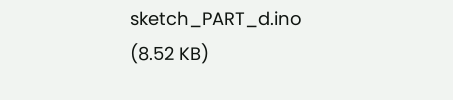sketch_PART_d.ino (8.52 KB)